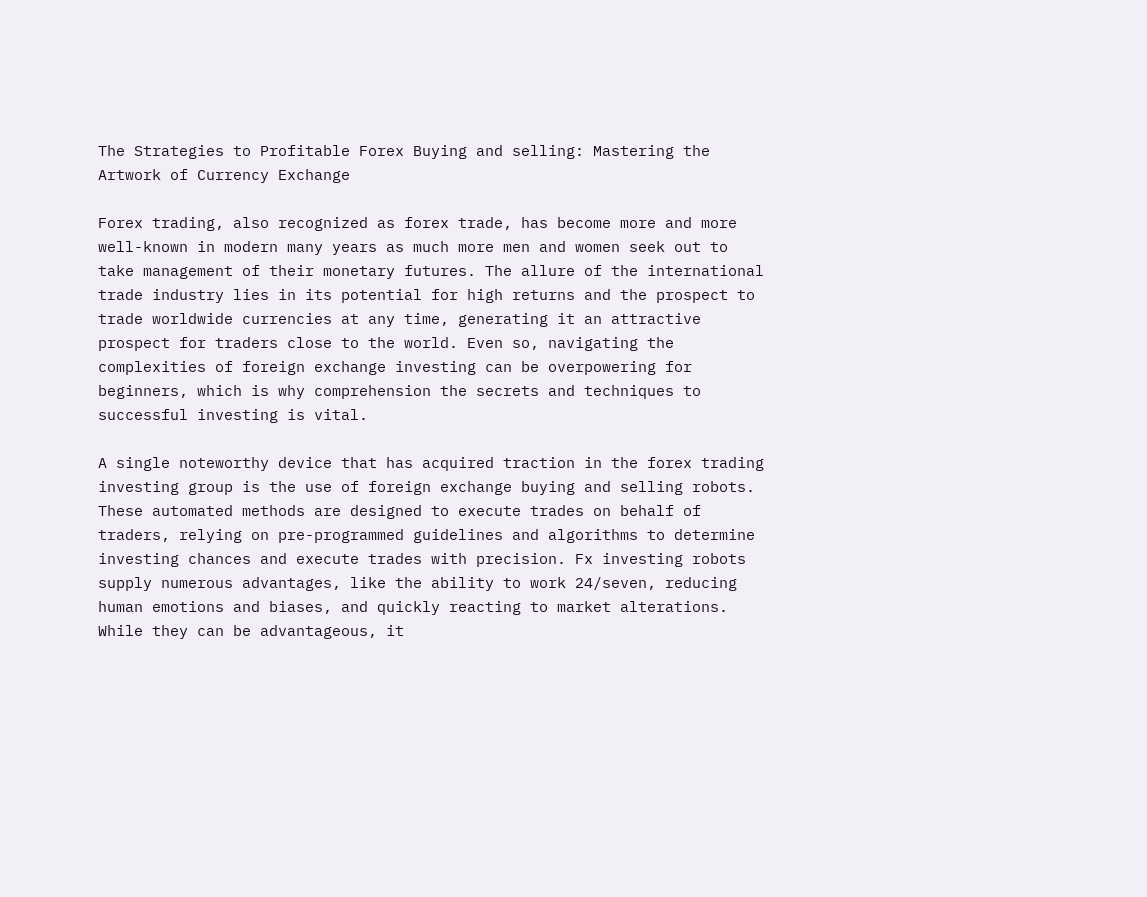The Strategies to Profitable Forex Buying and selling: Mastering the Artwork of Currency Exchange

Forex trading, also recognized as forex trade, has become more and more well-known in modern many years as much more men and women seek out to take management of their monetary futures. The allure of the international trade industry lies in its potential for high returns and the prospect to trade worldwide currencies at any time, generating it an attractive prospect for traders close to the world. Even so, navigating the complexities of foreign exchange investing can be overpowering for beginners, which is why comprehension the secrets and techniques to successful investing is vital.

A single noteworthy device that has acquired traction in the forex trading investing group is the use of foreign exchange buying and selling robots. These automated methods are designed to execute trades on behalf of traders, relying on pre-programmed guidelines and algorithms to determine investing chances and execute trades with precision. Fx investing robots supply numerous advantages, like the ability to work 24/seven, reducing human emotions and biases, and quickly reacting to market alterations. While they can be advantageous, it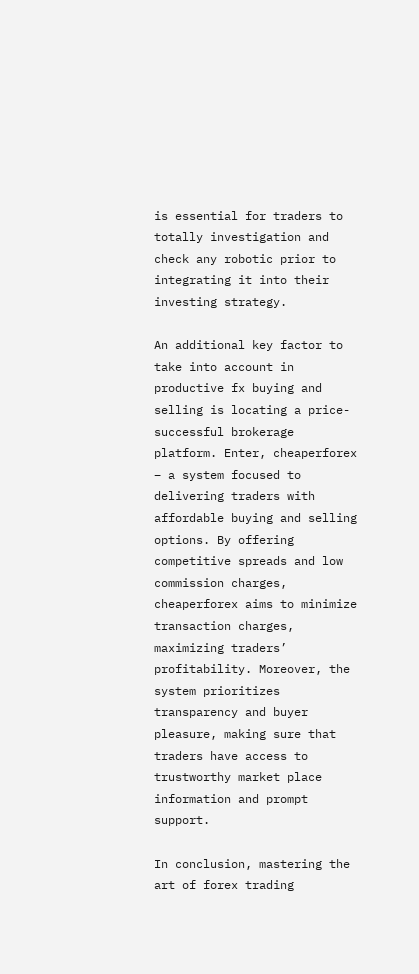is essential for traders to totally investigation and check any robotic prior to integrating it into their investing strategy.

An additional key factor to take into account in productive fx buying and selling is locating a price-successful brokerage platform. Enter, cheaperforex – a system focused to delivering traders with affordable buying and selling options. By offering competitive spreads and low commission charges, cheaperforex aims to minimize transaction charges, maximizing traders’ profitability. Moreover, the system prioritizes transparency and buyer pleasure, making sure that traders have access to trustworthy market place information and prompt support.

In conclusion, mastering the art of forex trading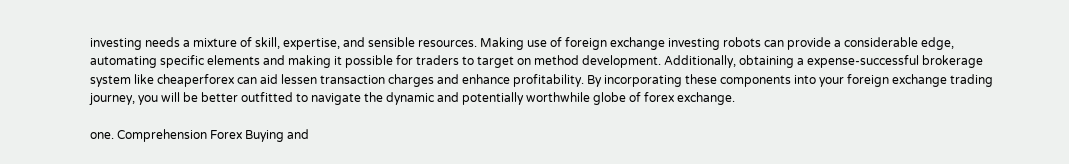investing needs a mixture of skill, expertise, and sensible resources. Making use of foreign exchange investing robots can provide a considerable edge, automating specific elements and making it possible for traders to target on method development. Additionally, obtaining a expense-successful brokerage system like cheaperforex can aid lessen transaction charges and enhance profitability. By incorporating these components into your foreign exchange trading journey, you will be better outfitted to navigate the dynamic and potentially worthwhile globe of forex exchange.

one. Comprehension Forex Buying and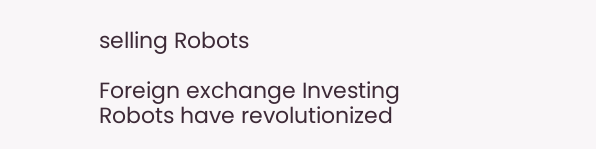selling Robots

Foreign exchange Investing Robots have revolutionized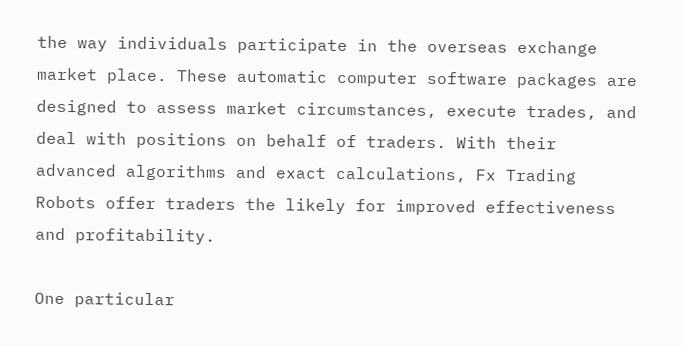the way individuals participate in the overseas exchange market place. These automatic computer software packages are designed to assess market circumstances, execute trades, and deal with positions on behalf of traders. With their advanced algorithms and exact calculations, Fx Trading Robots offer traders the likely for improved effectiveness and profitability.

One particular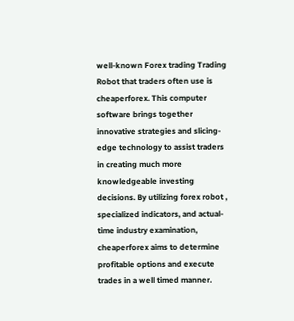well-known Forex trading Trading Robot that traders often use is cheaperforex. This computer software brings together innovative strategies and slicing-edge technology to assist traders in creating much more knowledgeable investing decisions. By utilizing forex robot , specialized indicators, and actual-time industry examination, cheaperforex aims to determine profitable options and execute trades in a well timed manner.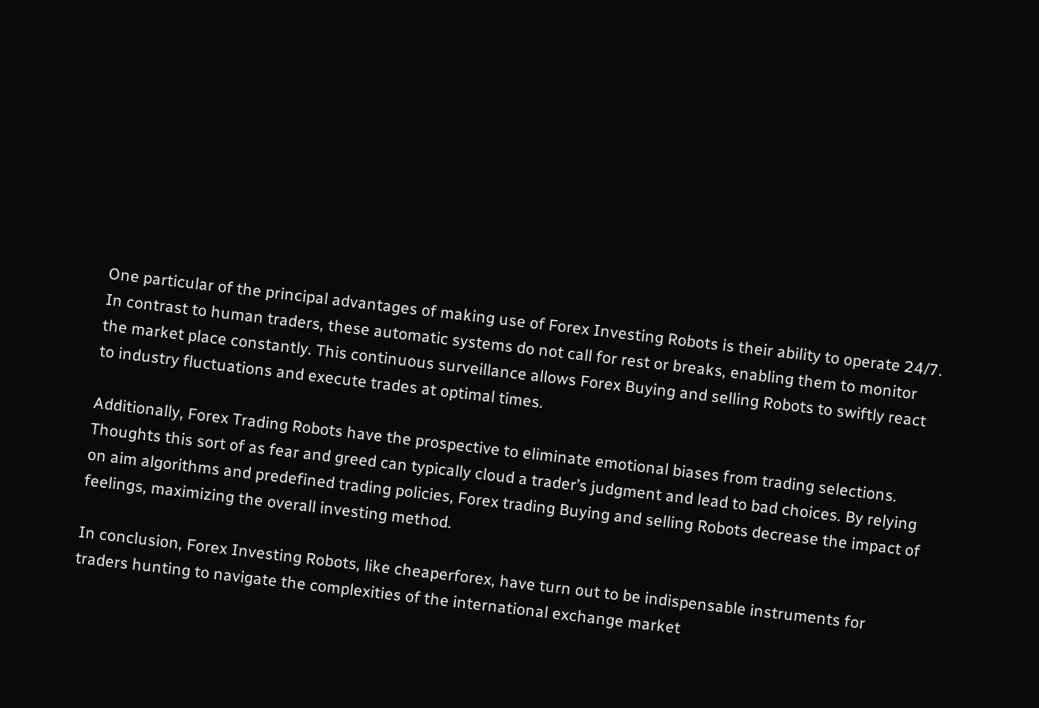One particular of the principal advantages of making use of Forex Investing Robots is their ability to operate 24/7. In contrast to human traders, these automatic systems do not call for rest or breaks, enabling them to monitor the market place constantly. This continuous surveillance allows Forex Buying and selling Robots to swiftly react to industry fluctuations and execute trades at optimal times.

Additionally, Forex Trading Robots have the prospective to eliminate emotional biases from trading selections. Thoughts this sort of as fear and greed can typically cloud a trader’s judgment and lead to bad choices. By relying on aim algorithms and predefined trading policies, Forex trading Buying and selling Robots decrease the impact of feelings, maximizing the overall investing method.

In conclusion, Forex Investing Robots, like cheaperforex, have turn out to be indispensable instruments for traders hunting to navigate the complexities of the international exchange market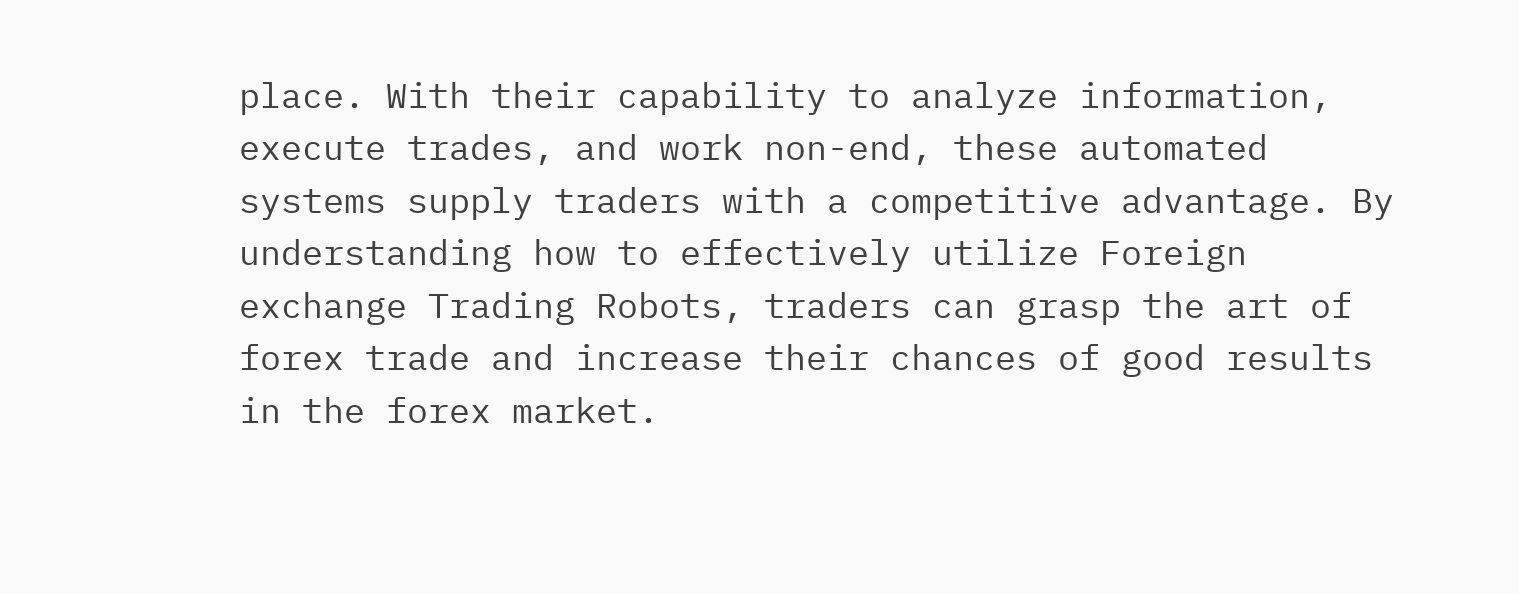place. With their capability to analyze information, execute trades, and work non-end, these automated systems supply traders with a competitive advantage. By understanding how to effectively utilize Foreign exchange Trading Robots, traders can grasp the art of forex trade and increase their chances of good results in the forex market.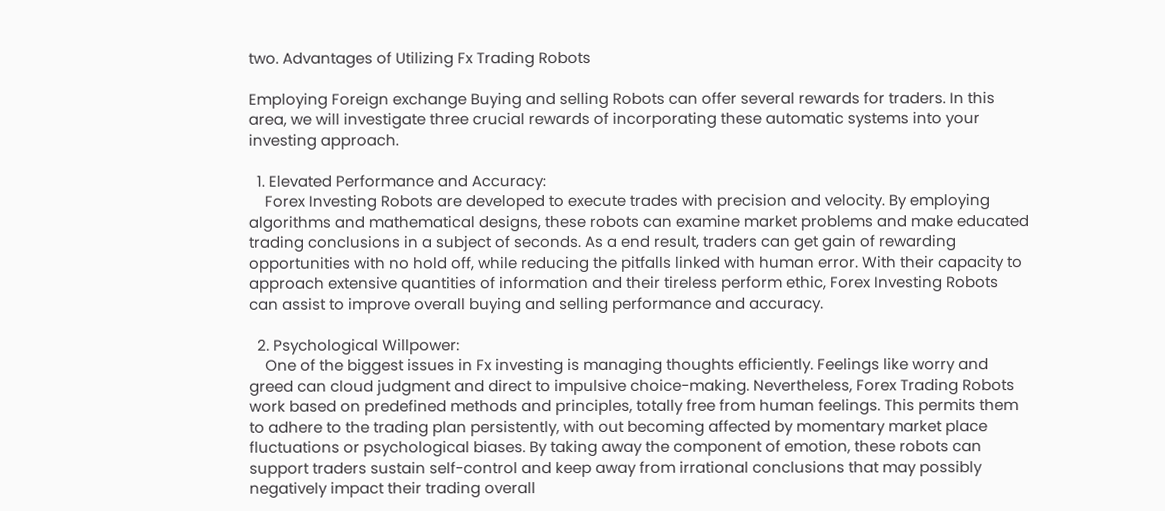two. Advantages of Utilizing Fx Trading Robots

Employing Foreign exchange Buying and selling Robots can offer several rewards for traders. In this area, we will investigate three crucial rewards of incorporating these automatic systems into your investing approach.

  1. Elevated Performance and Accuracy:
    Forex Investing Robots are developed to execute trades with precision and velocity. By employing algorithms and mathematical designs, these robots can examine market problems and make educated trading conclusions in a subject of seconds. As a end result, traders can get gain of rewarding opportunities with no hold off, while reducing the pitfalls linked with human error. With their capacity to approach extensive quantities of information and their tireless perform ethic, Forex Investing Robots can assist to improve overall buying and selling performance and accuracy.

  2. Psychological Willpower:
    One of the biggest issues in Fx investing is managing thoughts efficiently. Feelings like worry and greed can cloud judgment and direct to impulsive choice-making. Nevertheless, Forex Trading Robots work based on predefined methods and principles, totally free from human feelings. This permits them to adhere to the trading plan persistently, with out becoming affected by momentary market place fluctuations or psychological biases. By taking away the component of emotion, these robots can support traders sustain self-control and keep away from irrational conclusions that may possibly negatively impact their trading overall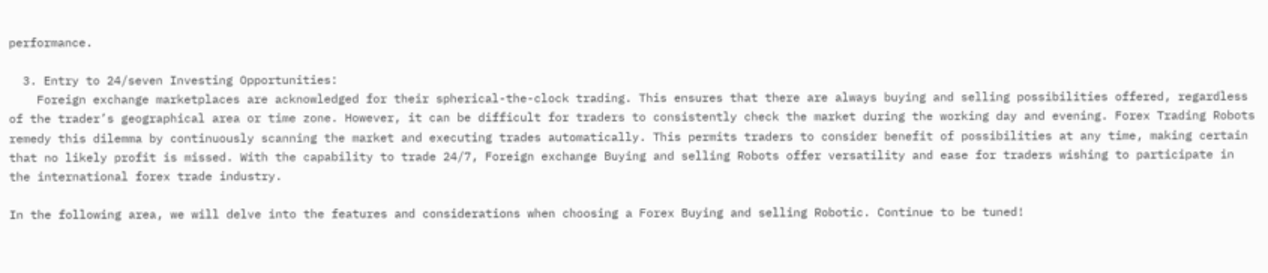performance.

  3. Entry to 24/seven Investing Opportunities:
    Foreign exchange marketplaces are acknowledged for their spherical-the-clock trading. This ensures that there are always buying and selling possibilities offered, regardless of the trader’s geographical area or time zone. However, it can be difficult for traders to consistently check the market during the working day and evening. Forex Trading Robots remedy this dilemma by continuously scanning the market and executing trades automatically. This permits traders to consider benefit of possibilities at any time, making certain that no likely profit is missed. With the capability to trade 24/7, Foreign exchange Buying and selling Robots offer versatility and ease for traders wishing to participate in the international forex trade industry.

In the following area, we will delve into the features and considerations when choosing a Forex Buying and selling Robotic. Continue to be tuned!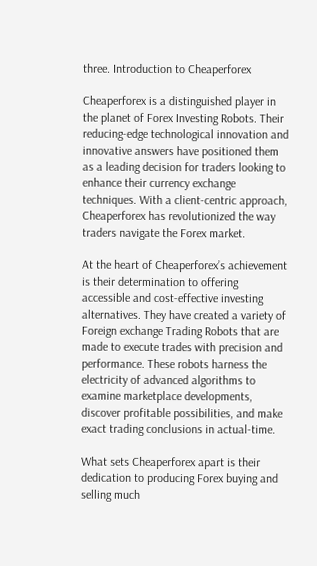three. Introduction to Cheaperforex

Cheaperforex is a distinguished player in the planet of Forex Investing Robots. Their reducing-edge technological innovation and innovative answers have positioned them as a leading decision for traders looking to enhance their currency exchange techniques. With a client-centric approach, Cheaperforex has revolutionized the way traders navigate the Forex market.

At the heart of Cheaperforex’s achievement is their determination to offering accessible and cost-effective investing alternatives. They have created a variety of Foreign exchange Trading Robots that are made to execute trades with precision and performance. These robots harness the electricity of advanced algorithms to examine marketplace developments, discover profitable possibilities, and make exact trading conclusions in actual-time.

What sets Cheaperforex apart is their dedication to producing Forex buying and selling much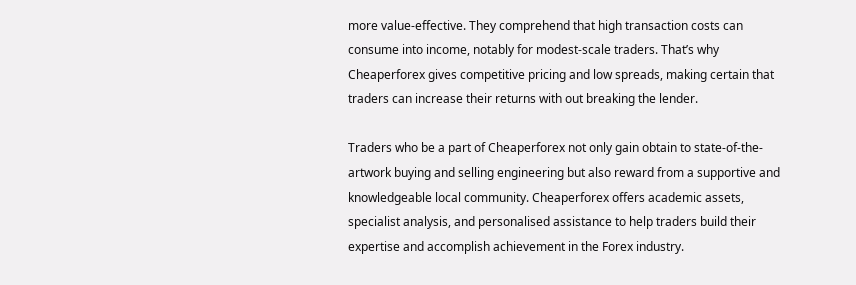more value-effective. They comprehend that high transaction costs can consume into income, notably for modest-scale traders. That’s why Cheaperforex gives competitive pricing and low spreads, making certain that traders can increase their returns with out breaking the lender.

Traders who be a part of Cheaperforex not only gain obtain to state-of-the-artwork buying and selling engineering but also reward from a supportive and knowledgeable local community. Cheaperforex offers academic assets, specialist analysis, and personalised assistance to help traders build their expertise and accomplish achievement in the Forex industry.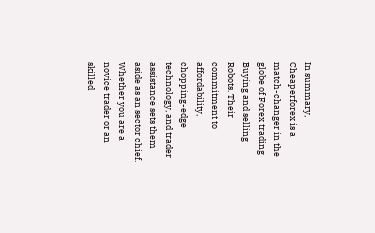In summary, Cheaperforex is a match-changer in the globe of Forex trading Buying and selling Robots. Their commitment to affordability, chopping-edge technology, and trader assistance sets them aside as an sector chief. Whether you are a novice trader or an skilled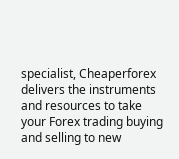specialist, Cheaperforex delivers the instruments and resources to take your Forex trading buying and selling to new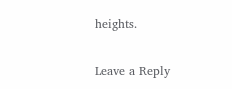heights.

Leave a Reply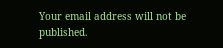Your email address will not be published.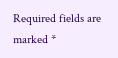Required fields are marked *